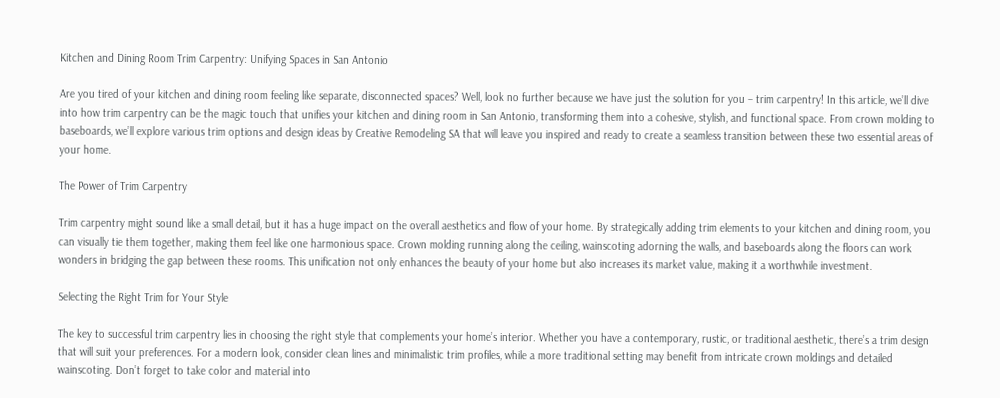Kitchen and Dining Room Trim Carpentry: Unifying Spaces in San Antonio

Are you tired of your kitchen and dining room feeling like separate, disconnected spaces? Well, look no further because we have just the solution for you – trim carpentry! In this article, we’ll dive into how trim carpentry can be the magic touch that unifies your kitchen and dining room in San Antonio, transforming them into a cohesive, stylish, and functional space. From crown molding to baseboards, we’ll explore various trim options and design ideas by Creative Remodeling SA that will leave you inspired and ready to create a seamless transition between these two essential areas of your home.

The Power of Trim Carpentry

Trim carpentry might sound like a small detail, but it has a huge impact on the overall aesthetics and flow of your home. By strategically adding trim elements to your kitchen and dining room, you can visually tie them together, making them feel like one harmonious space. Crown molding running along the ceiling, wainscoting adorning the walls, and baseboards along the floors can work wonders in bridging the gap between these rooms. This unification not only enhances the beauty of your home but also increases its market value, making it a worthwhile investment.

Selecting the Right Trim for Your Style

The key to successful trim carpentry lies in choosing the right style that complements your home’s interior. Whether you have a contemporary, rustic, or traditional aesthetic, there’s a trim design that will suit your preferences. For a modern look, consider clean lines and minimalistic trim profiles, while a more traditional setting may benefit from intricate crown moldings and detailed wainscoting. Don’t forget to take color and material into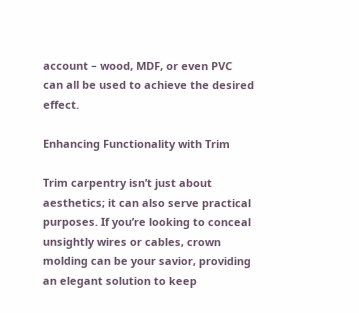account – wood, MDF, or even PVC can all be used to achieve the desired effect.

Enhancing Functionality with Trim

Trim carpentry isn’t just about aesthetics; it can also serve practical purposes. If you’re looking to conceal unsightly wires or cables, crown molding can be your savior, providing an elegant solution to keep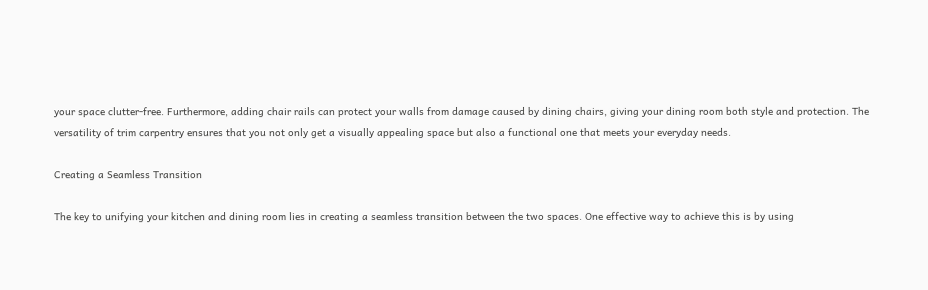your space clutter-free. Furthermore, adding chair rails can protect your walls from damage caused by dining chairs, giving your dining room both style and protection. The versatility of trim carpentry ensures that you not only get a visually appealing space but also a functional one that meets your everyday needs.

Creating a Seamless Transition

The key to unifying your kitchen and dining room lies in creating a seamless transition between the two spaces. One effective way to achieve this is by using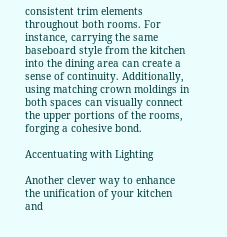consistent trim elements throughout both rooms. For instance, carrying the same baseboard style from the kitchen into the dining area can create a sense of continuity. Additionally, using matching crown moldings in both spaces can visually connect the upper portions of the rooms, forging a cohesive bond.

Accentuating with Lighting

Another clever way to enhance the unification of your kitchen and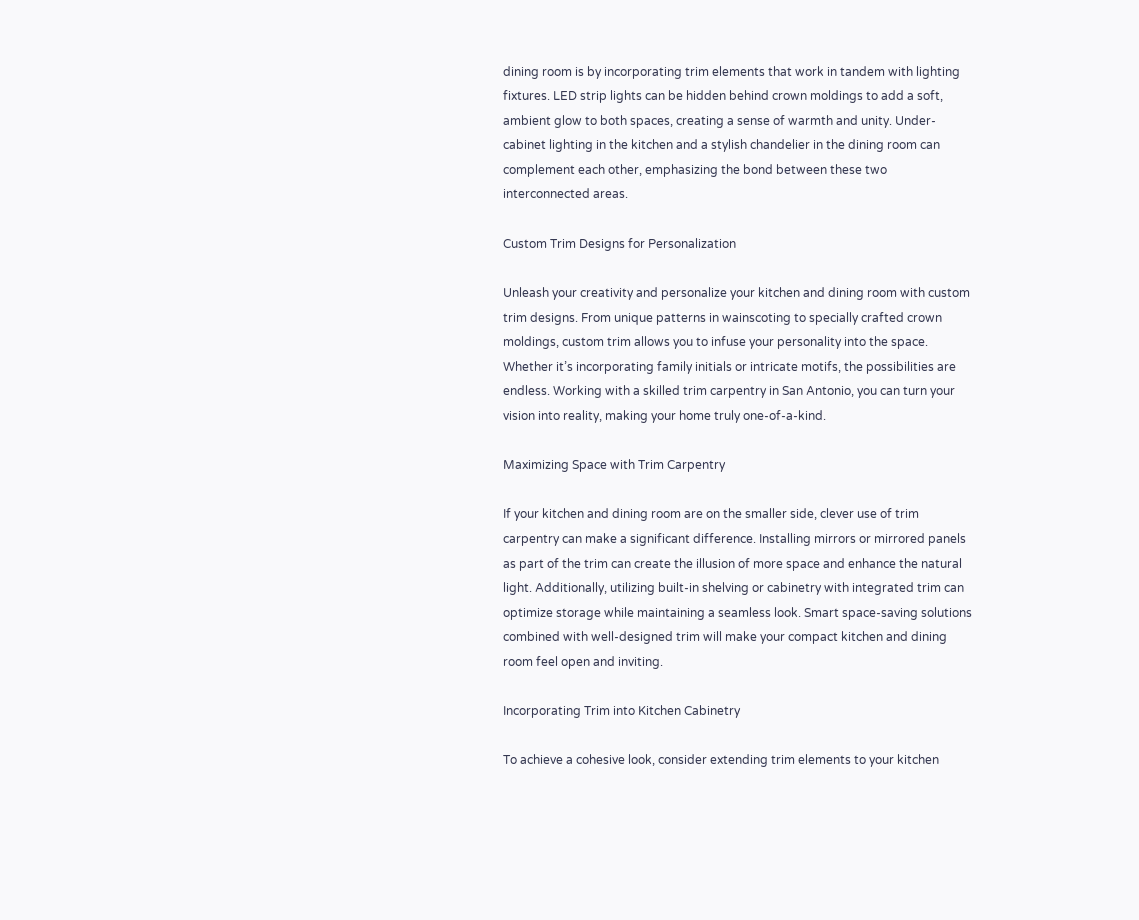dining room is by incorporating trim elements that work in tandem with lighting fixtures. LED strip lights can be hidden behind crown moldings to add a soft, ambient glow to both spaces, creating a sense of warmth and unity. Under-cabinet lighting in the kitchen and a stylish chandelier in the dining room can complement each other, emphasizing the bond between these two interconnected areas.

Custom Trim Designs for Personalization

Unleash your creativity and personalize your kitchen and dining room with custom trim designs. From unique patterns in wainscoting to specially crafted crown moldings, custom trim allows you to infuse your personality into the space. Whether it’s incorporating family initials or intricate motifs, the possibilities are endless. Working with a skilled trim carpentry in San Antonio, you can turn your vision into reality, making your home truly one-of-a-kind.

Maximizing Space with Trim Carpentry

If your kitchen and dining room are on the smaller side, clever use of trim carpentry can make a significant difference. Installing mirrors or mirrored panels as part of the trim can create the illusion of more space and enhance the natural light. Additionally, utilizing built-in shelving or cabinetry with integrated trim can optimize storage while maintaining a seamless look. Smart space-saving solutions combined with well-designed trim will make your compact kitchen and dining room feel open and inviting.

Incorporating Trim into Kitchen Cabinetry

To achieve a cohesive look, consider extending trim elements to your kitchen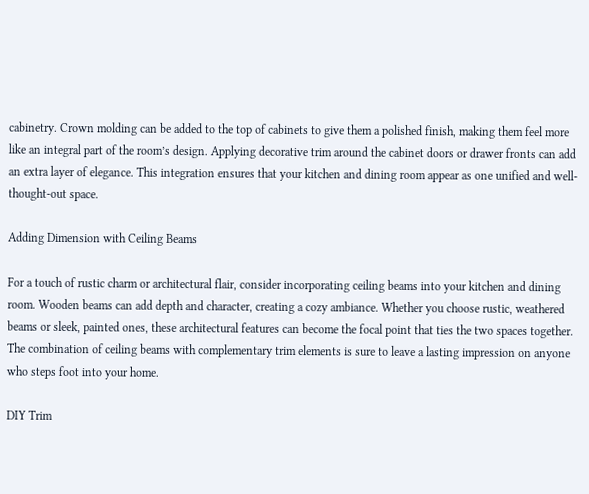cabinetry. Crown molding can be added to the top of cabinets to give them a polished finish, making them feel more like an integral part of the room’s design. Applying decorative trim around the cabinet doors or drawer fronts can add an extra layer of elegance. This integration ensures that your kitchen and dining room appear as one unified and well-thought-out space.

Adding Dimension with Ceiling Beams

For a touch of rustic charm or architectural flair, consider incorporating ceiling beams into your kitchen and dining room. Wooden beams can add depth and character, creating a cozy ambiance. Whether you choose rustic, weathered beams or sleek, painted ones, these architectural features can become the focal point that ties the two spaces together. The combination of ceiling beams with complementary trim elements is sure to leave a lasting impression on anyone who steps foot into your home.

DIY Trim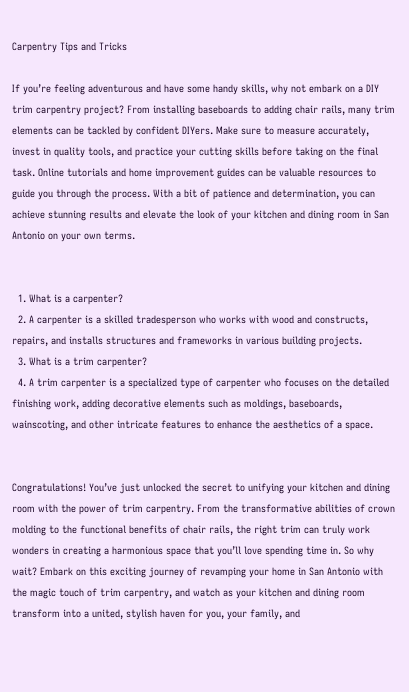Carpentry Tips and Tricks

If you’re feeling adventurous and have some handy skills, why not embark on a DIY trim carpentry project? From installing baseboards to adding chair rails, many trim elements can be tackled by confident DIYers. Make sure to measure accurately, invest in quality tools, and practice your cutting skills before taking on the final task. Online tutorials and home improvement guides can be valuable resources to guide you through the process. With a bit of patience and determination, you can achieve stunning results and elevate the look of your kitchen and dining room in San Antonio on your own terms.


  1. What is a carpenter?
  2. A carpenter is a skilled tradesperson who works with wood and constructs, repairs, and installs structures and frameworks in various building projects.
  3. What is a trim carpenter?
  4. A trim carpenter is a specialized type of carpenter who focuses on the detailed finishing work, adding decorative elements such as moldings, baseboards, wainscoting, and other intricate features to enhance the aesthetics of a space.


Congratulations! You’ve just unlocked the secret to unifying your kitchen and dining room with the power of trim carpentry. From the transformative abilities of crown molding to the functional benefits of chair rails, the right trim can truly work wonders in creating a harmonious space that you’ll love spending time in. So why wait? Embark on this exciting journey of revamping your home in San Antonio with the magic touch of trim carpentry, and watch as your kitchen and dining room transform into a united, stylish haven for you, your family, and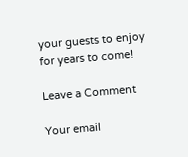your guests to enjoy for years to come!

Leave a Comment

Your email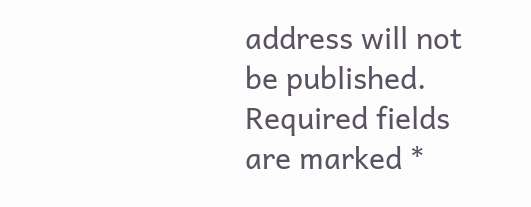address will not be published. Required fields are marked *